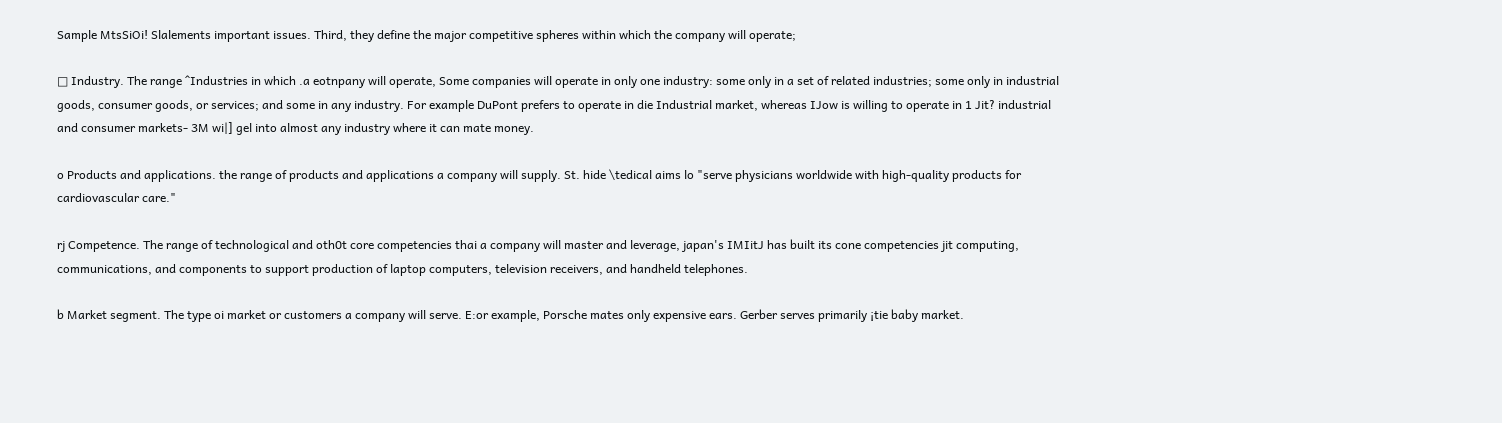Sample MtsSiOi! Slalements important issues. Third, they define the major competitive spheres within which the company will operate;

□ Industry. The range ^Industries in which .a eotnpany will operate, Some companies will operate in only one industry: some only in a set of related industries; some only in industrial goods, consumer goods, or services; and some in any industry. For example DuPont prefers to operate in die Industrial market, whereas IJow is willing to operate in 1 Jit? industrial and consumer markets- 3M wi|] gel into almost any industry where it can mate money.

o Products and applications. the range of products and applications a company will supply. St. hide \tedical aims lo "serve physicians worldwide with high-quality products for cardiovascular care."

rj Competence. The range of technological and oth0t core competencies thai a company will master and leverage, japan's IMIitJ has built its cone competencies jit computing, communications, and components to support production of laptop computers, television receivers, and handheld telephones.

b Market segment. The type oi market or customers a company will serve. E:or example, Porsche mates only expensive ears. Gerber serves primarily ¡tie baby market.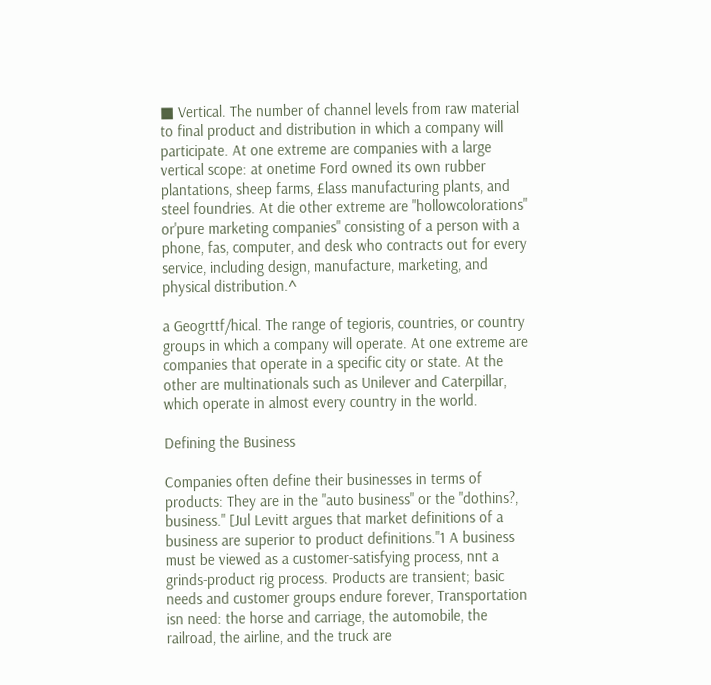■ Vertical. The number of channel levels from raw material to final product and distribution in which a company will participate. At one extreme are companies with a large vertical scope: at onetime Ford owned its own rubber plantations, sheep farms, £lass manufacturing plants, and steel foundries. At die other extreme are "hollowcolorations" or'pure marketing companies" consisting of a person with a phone, fas, computer, and desk who contracts out for every service, including design, manufacture, marketing, and physical distribution.^

a Geogrttf/hical. The range of tegioris, countries, or country groups in which a company will operate. At one extreme are companies that operate in a specific city or state. At the other are multinationals such as Unilever and Caterpillar, which operate in almost every country in the world.

Defining the Business

Companies often define their businesses in terms of products: They are in the "auto business" or the "dothins?, business." [Jul Levitt argues that market definitions of a business are superior to product definitions."1 A business must be viewed as a customer-satisfying process, nnt a grinds-product rig process. Products are transient; basic needs and customer groups endure forever, Transportation isn need: the horse and carriage, the automobile, the railroad, the airline, and the truck are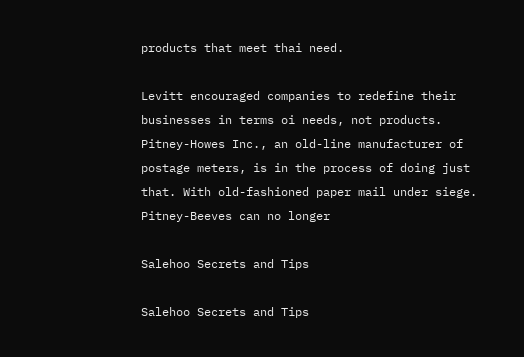products that meet thai need.

Levitt encouraged companies to redefine their businesses in terms oi needs, not products. Pitney-Howes Inc., an old-line manufacturer of postage meters, is in the process of doing just that. With old-fashioned paper mail under siege. Pitney-Beeves can no longer

Salehoo Secrets and Tips

Salehoo Secrets and Tips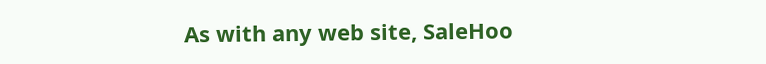As with any web site, SaleHoo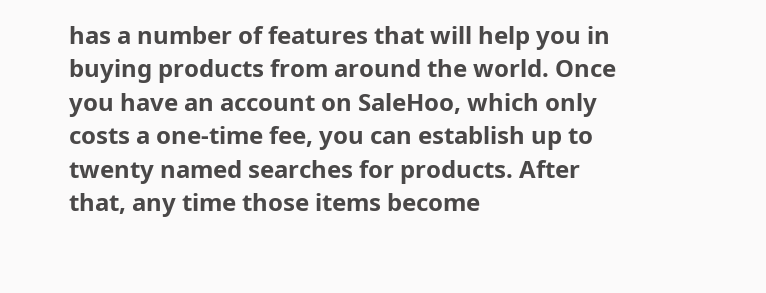has a number of features that will help you in buying products from around the world. Once you have an account on SaleHoo, which only costs a one-time fee, you can establish up to twenty named searches for products. After that, any time those items become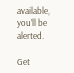available, you’ll be alerted.

Get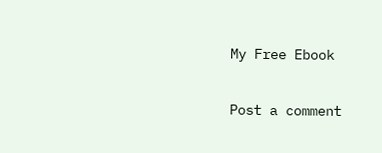My Free Ebook

Post a comment